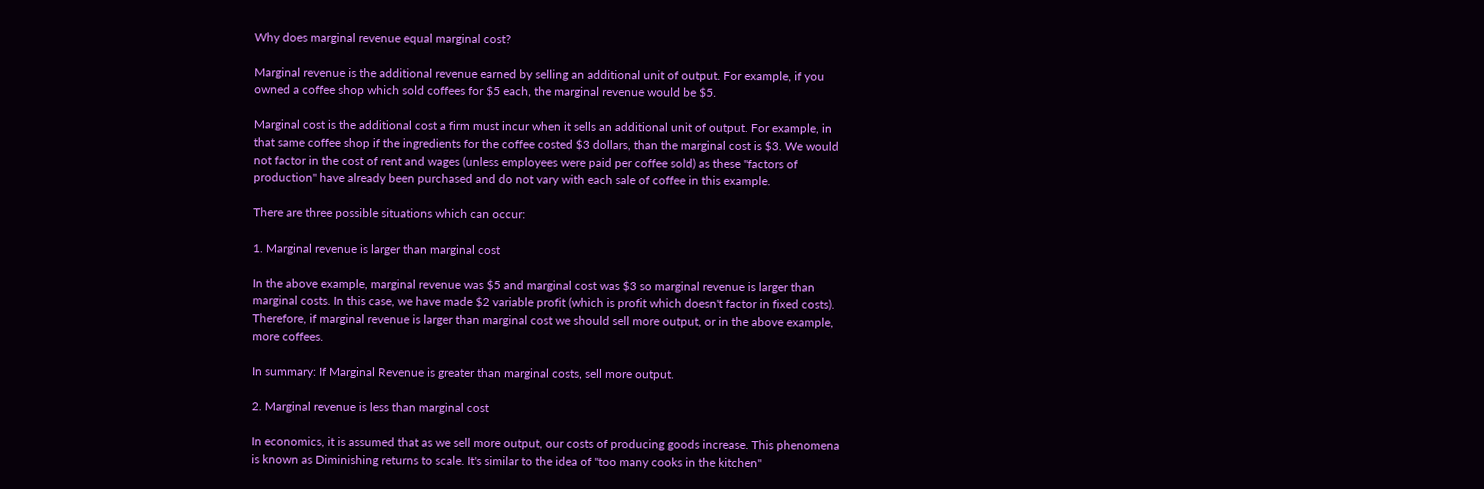Why does marginal revenue equal marginal cost?

Marginal revenue is the additional revenue earned by selling an additional unit of output. For example, if you owned a coffee shop which sold coffees for $5 each, the marginal revenue would be $5.

Marginal cost is the additional cost a firm must incur when it sells an additional unit of output. For example, in that same coffee shop if the ingredients for the coffee costed $3 dollars, than the marginal cost is $3. We would not factor in the cost of rent and wages (unless employees were paid per coffee sold) as these "factors of production" have already been purchased and do not vary with each sale of coffee in this example.

There are three possible situations which can occur:

1. Marginal revenue is larger than marginal cost

In the above example, marginal revenue was $5 and marginal cost was $3 so marginal revenue is larger than marginal costs. In this case, we have made $2 variable profit (which is profit which doesn't factor in fixed costs). Therefore, if marginal revenue is larger than marginal cost we should sell more output, or in the above example, more coffees.

In summary: If Marginal Revenue is greater than marginal costs, sell more output.

2. Marginal revenue is less than marginal cost

In economics, it is assumed that as we sell more output, our costs of producing goods increase. This phenomena is known as Diminishing returns to scale. It's similar to the idea of "too many cooks in the kitchen"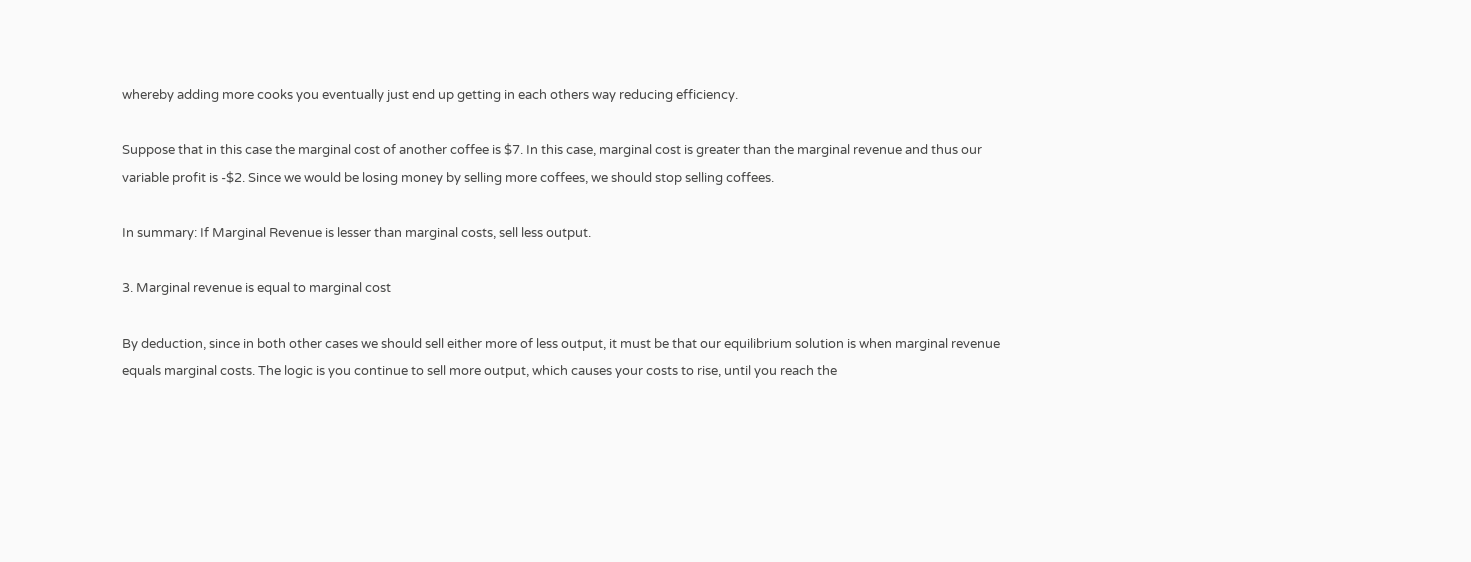whereby adding more cooks you eventually just end up getting in each others way reducing efficiency.

Suppose that in this case the marginal cost of another coffee is $7. In this case, marginal cost is greater than the marginal revenue and thus our variable profit is -$2. Since we would be losing money by selling more coffees, we should stop selling coffees.

In summary: If Marginal Revenue is lesser than marginal costs, sell less output.

3. Marginal revenue is equal to marginal cost

By deduction, since in both other cases we should sell either more of less output, it must be that our equilibrium solution is when marginal revenue equals marginal costs. The logic is you continue to sell more output, which causes your costs to rise, until you reach the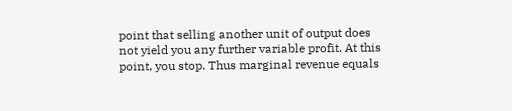point that selling another unit of output does not yield you any further variable profit. At this point, you stop. Thus marginal revenue equals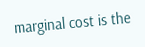marginal cost is the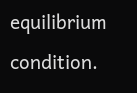equilibrium condition.